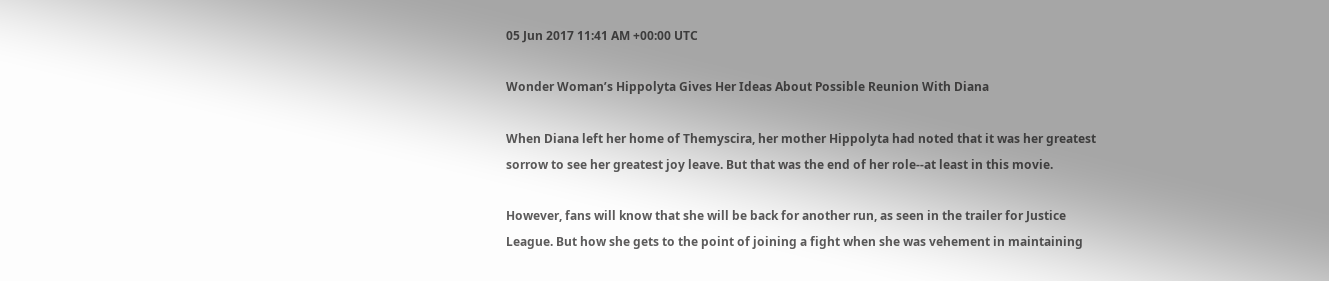05 Jun 2017 11:41 AM +00:00 UTC

Wonder Woman’s Hippolyta Gives Her Ideas About Possible Reunion With Diana

When Diana left her home of Themyscira, her mother Hippolyta had noted that it was her greatest sorrow to see her greatest joy leave. But that was the end of her role--at least in this movie.

However, fans will know that she will be back for another run, as seen in the trailer for Justice League. But how she gets to the point of joining a fight when she was vehement in maintaining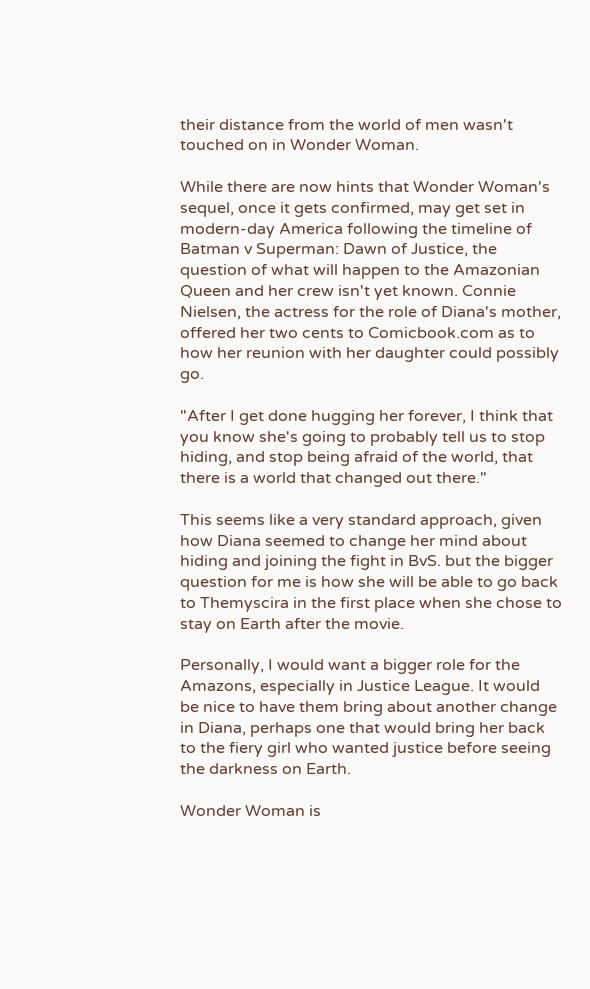their distance from the world of men wasn't touched on in Wonder Woman.

While there are now hints that Wonder Woman's sequel, once it gets confirmed, may get set in modern-day America following the timeline of Batman v Superman: Dawn of Justice, the question of what will happen to the Amazonian Queen and her crew isn't yet known. Connie Nielsen, the actress for the role of Diana's mother, offered her two cents to Comicbook.com as to how her reunion with her daughter could possibly go.

"After I get done hugging her forever, I think that you know she's going to probably tell us to stop hiding, and stop being afraid of the world, that there is a world that changed out there."

This seems like a very standard approach, given how Diana seemed to change her mind about hiding and joining the fight in BvS. but the bigger question for me is how she will be able to go back to Themyscira in the first place when she chose to stay on Earth after the movie.

Personally, I would want a bigger role for the Amazons, especially in Justice League. It would be nice to have them bring about another change in Diana, perhaps one that would bring her back to the fiery girl who wanted justice before seeing the darkness on Earth.

Wonder Woman is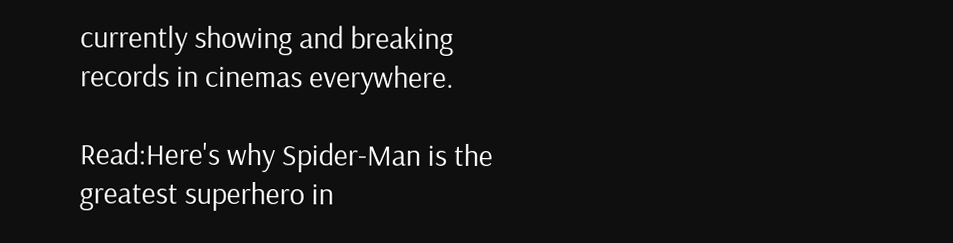currently showing and breaking records in cinemas everywhere.

Read:Here's why Spider-Man is the greatest superhero in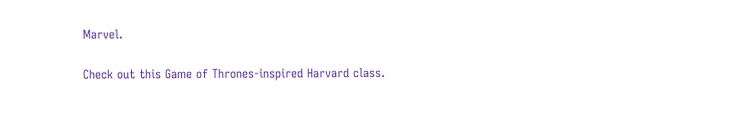Marvel.

Check out this Game of Thrones-inspired Harvard class.